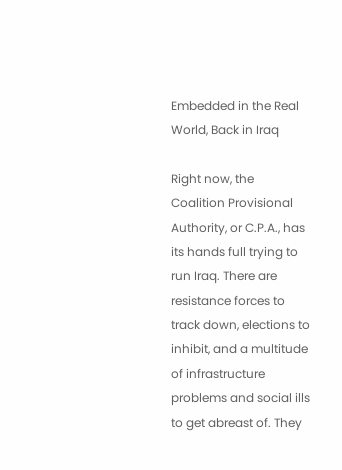Embedded in the Real World, Back in Iraq

Right now, the Coalition Provisional Authority, or C.P.A., has its hands full trying to run Iraq. There are resistance forces to track down, elections to inhibit, and a multitude of infrastructure problems and social ills to get abreast of. They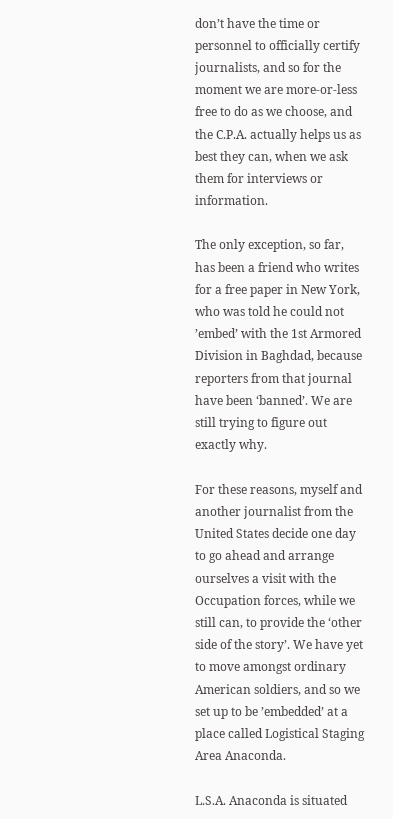don’t have the time or personnel to officially certify journalists, and so for the moment we are more-or-less free to do as we choose, and the C.P.A. actually helps us as best they can, when we ask them for interviews or information.

The only exception, so far, has been a friend who writes for a free paper in New York, who was told he could not ’embed’ with the 1st Armored Division in Baghdad, because reporters from that journal have been ‘banned’. We are still trying to figure out exactly why.

For these reasons, myself and another journalist from the United States decide one day to go ahead and arrange ourselves a visit with the Occupation forces, while we still can, to provide the ‘other side of the story’. We have yet to move amongst ordinary American soldiers, and so we set up to be ’embedded’ at a place called Logistical Staging Area Anaconda.

L.S.A. Anaconda is situated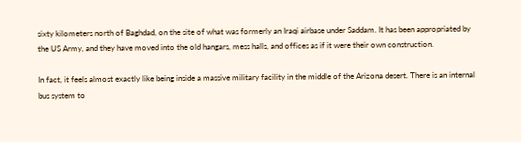sixty kilometers north of Baghdad, on the site of what was formerly an Iraqi airbase under Saddam. It has been appropriated by the US Army, and they have moved into the old hangars, mess halls, and offices as if it were their own construction.

In fact, it feels almost exactly like being inside a massive military facility in the middle of the Arizona desert. There is an internal bus system to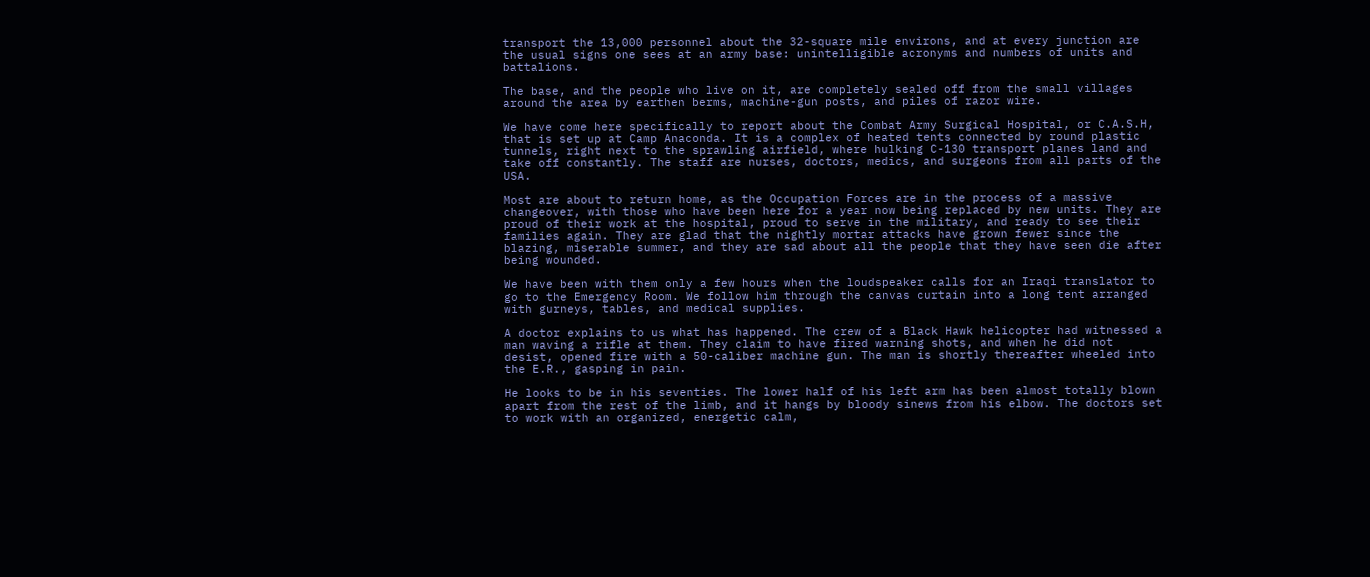transport the 13,000 personnel about the 32-square mile environs, and at every junction are the usual signs one sees at an army base: unintelligible acronyms and numbers of units and battalions.

The base, and the people who live on it, are completely sealed off from the small villages around the area by earthen berms, machine-gun posts, and piles of razor wire.

We have come here specifically to report about the Combat Army Surgical Hospital, or C.A.S.H, that is set up at Camp Anaconda. It is a complex of heated tents connected by round plastic tunnels, right next to the sprawling airfield, where hulking C-130 transport planes land and take off constantly. The staff are nurses, doctors, medics, and surgeons from all parts of the USA.

Most are about to return home, as the Occupation Forces are in the process of a massive changeover, with those who have been here for a year now being replaced by new units. They are proud of their work at the hospital, proud to serve in the military, and ready to see their families again. They are glad that the nightly mortar attacks have grown fewer since the blazing, miserable summer, and they are sad about all the people that they have seen die after being wounded.

We have been with them only a few hours when the loudspeaker calls for an Iraqi translator to go to the Emergency Room. We follow him through the canvas curtain into a long tent arranged with gurneys, tables, and medical supplies.

A doctor explains to us what has happened. The crew of a Black Hawk helicopter had witnessed a man waving a rifle at them. They claim to have fired warning shots, and when he did not desist, opened fire with a 50-caliber machine gun. The man is shortly thereafter wheeled into the E.R., gasping in pain.

He looks to be in his seventies. The lower half of his left arm has been almost totally blown apart from the rest of the limb, and it hangs by bloody sinews from his elbow. The doctors set to work with an organized, energetic calm,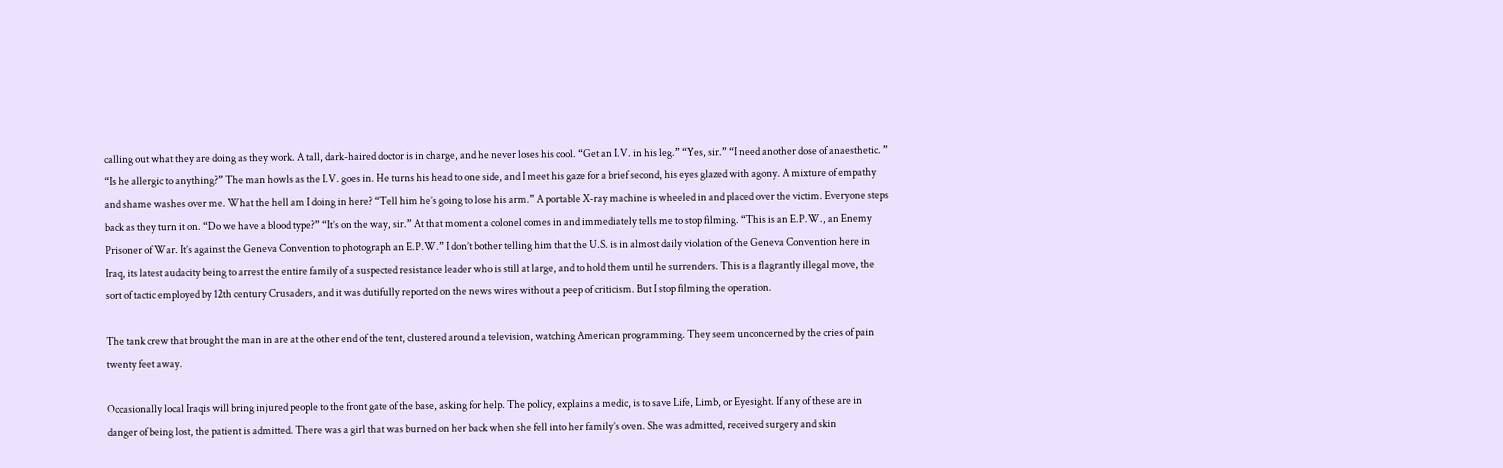calling out what they are doing as they work. A tall, dark-haired doctor is in charge, and he never loses his cool. “Get an I.V. in his leg.” “Yes, sir.” “I need another dose of anaesthetic. ” “Is he allergic to anything?” The man howls as the I.V. goes in. He turns his head to one side, and I meet his gaze for a brief second, his eyes glazed with agony. A mixture of empathy and shame washes over me. What the hell am I doing in here? “Tell him he’s going to lose his arm.” A portable X-ray machine is wheeled in and placed over the victim. Everyone steps back as they turn it on. “Do we have a blood type?” “It’s on the way, sir.” At that moment a colonel comes in and immediately tells me to stop filming. “This is an E.P.W., an Enemy Prisoner of War. It’s against the Geneva Convention to photograph an E.P.W.” I don’t bother telling him that the U.S. is in almost daily violation of the Geneva Convention here in Iraq, its latest audacity being to arrest the entire family of a suspected resistance leader who is still at large, and to hold them until he surrenders. This is a flagrantly illegal move, the sort of tactic employed by 12th century Crusaders, and it was dutifully reported on the news wires without a peep of criticism. But I stop filming the operation.

The tank crew that brought the man in are at the other end of the tent, clustered around a television, watching American programming. They seem unconcerned by the cries of pain twenty feet away.

Occasionally local Iraqis will bring injured people to the front gate of the base, asking for help. The policy, explains a medic, is to save Life, Limb, or Eyesight. If any of these are in danger of being lost, the patient is admitted. There was a girl that was burned on her back when she fell into her family’s oven. She was admitted, received surgery and skin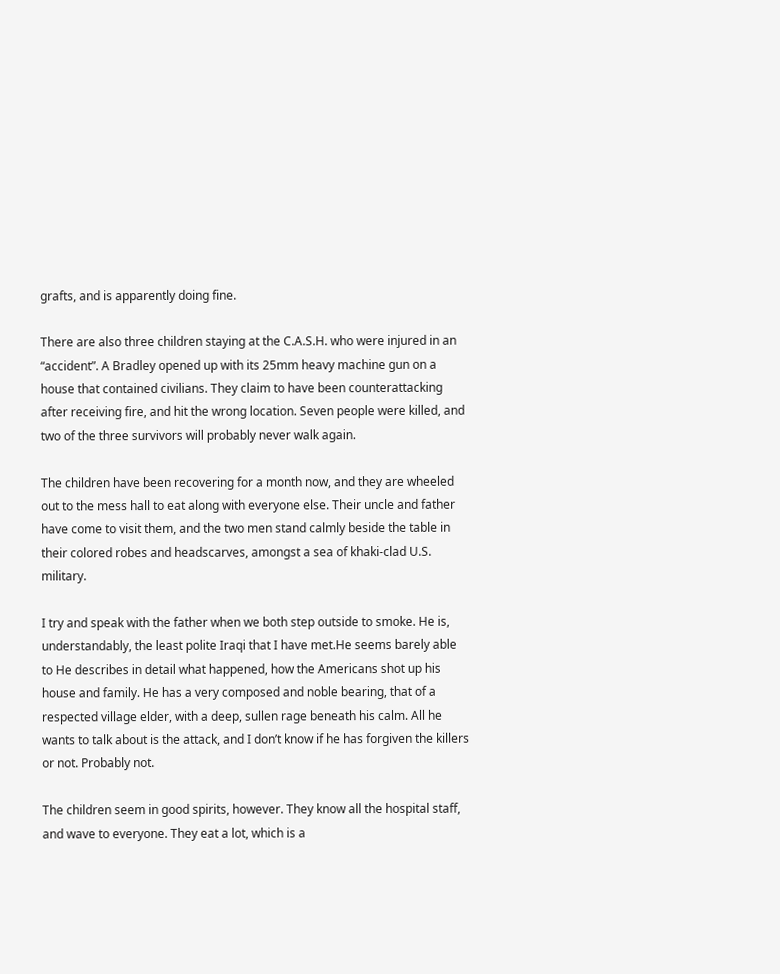grafts, and is apparently doing fine.

There are also three children staying at the C.A.S.H. who were injured in an “accident”. A Bradley opened up with its 25mm heavy machine gun on a house that contained civilians. They claim to have been counterattacking after receiving fire, and hit the wrong location. Seven people were killed, and two of the three survivors will probably never walk again.

The children have been recovering for a month now, and they are wheeled out to the mess hall to eat along with everyone else. Their uncle and father have come to visit them, and the two men stand calmly beside the table in their colored robes and headscarves, amongst a sea of khaki-clad U.S. military.

I try and speak with the father when we both step outside to smoke. He is, understandably, the least polite Iraqi that I have met.He seems barely able to He describes in detail what happened, how the Americans shot up his house and family. He has a very composed and noble bearing, that of a respected village elder, with a deep, sullen rage beneath his calm. All he wants to talk about is the attack, and I don’t know if he has forgiven the killers or not. Probably not.

The children seem in good spirits, however. They know all the hospital staff, and wave to everyone. They eat a lot, which is a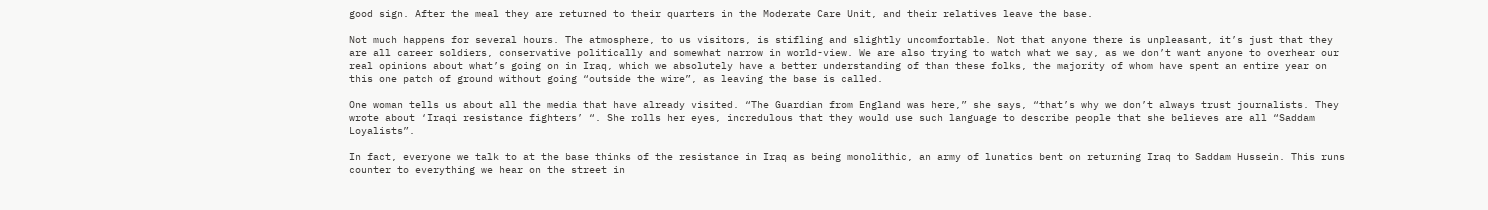good sign. After the meal they are returned to their quarters in the Moderate Care Unit, and their relatives leave the base.

Not much happens for several hours. The atmosphere, to us visitors, is stifling and slightly uncomfortable. Not that anyone there is unpleasant, it’s just that they are all career soldiers, conservative politically and somewhat narrow in world-view. We are also trying to watch what we say, as we don’t want anyone to overhear our real opinions about what’s going on in Iraq, which we absolutely have a better understanding of than these folks, the majority of whom have spent an entire year on this one patch of ground without going “outside the wire”, as leaving the base is called.

One woman tells us about all the media that have already visited. “The Guardian from England was here,” she says, “that’s why we don’t always trust journalists. They wrote about ‘Iraqi resistance fighters’ “. She rolls her eyes, incredulous that they would use such language to describe people that she believes are all “Saddam Loyalists”.

In fact, everyone we talk to at the base thinks of the resistance in Iraq as being monolithic, an army of lunatics bent on returning Iraq to Saddam Hussein. This runs counter to everything we hear on the street in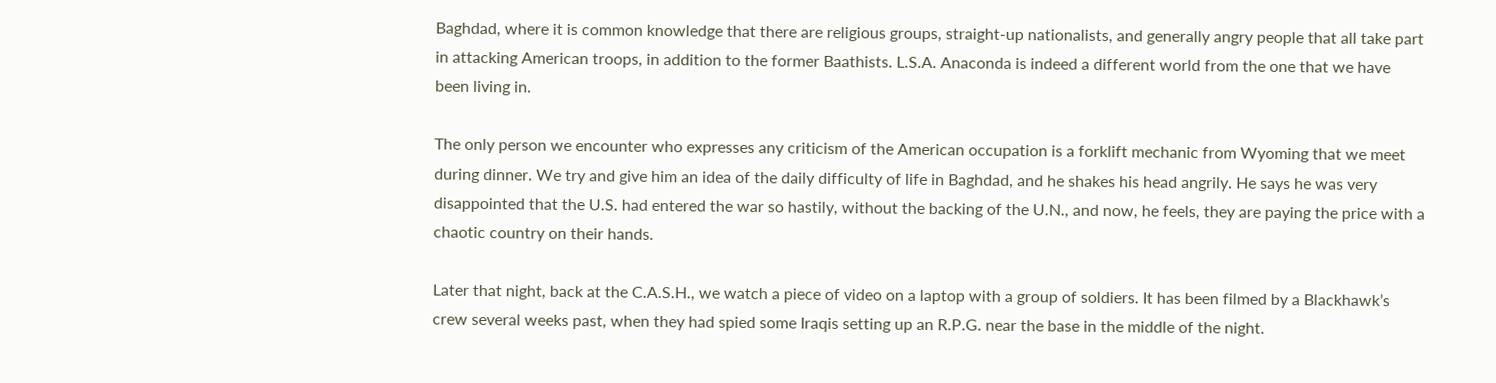Baghdad, where it is common knowledge that there are religious groups, straight-up nationalists, and generally angry people that all take part in attacking American troops, in addition to the former Baathists. L.S.A. Anaconda is indeed a different world from the one that we have been living in.

The only person we encounter who expresses any criticism of the American occupation is a forklift mechanic from Wyoming that we meet during dinner. We try and give him an idea of the daily difficulty of life in Baghdad, and he shakes his head angrily. He says he was very disappointed that the U.S. had entered the war so hastily, without the backing of the U.N., and now, he feels, they are paying the price with a chaotic country on their hands.

Later that night, back at the C.A.S.H., we watch a piece of video on a laptop with a group of soldiers. It has been filmed by a Blackhawk’s crew several weeks past, when they had spied some Iraqis setting up an R.P.G. near the base in the middle of the night.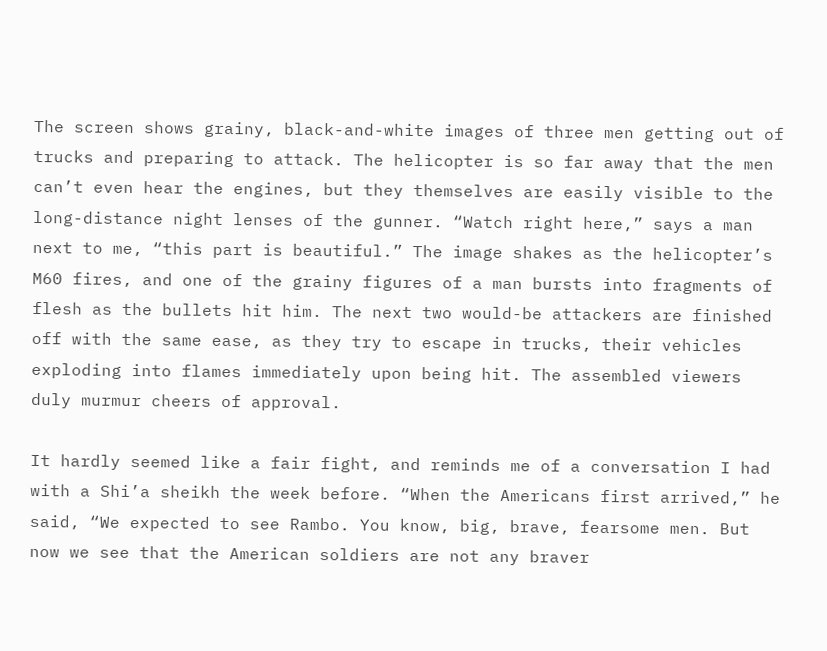The screen shows grainy, black-and-white images of three men getting out of trucks and preparing to attack. The helicopter is so far away that the men can’t even hear the engines, but they themselves are easily visible to the long-distance night lenses of the gunner. “Watch right here,” says a man next to me, “this part is beautiful.” The image shakes as the helicopter’s M60 fires, and one of the grainy figures of a man bursts into fragments of flesh as the bullets hit him. The next two would-be attackers are finished off with the same ease, as they try to escape in trucks, their vehicles exploding into flames immediately upon being hit. The assembled viewers duly murmur cheers of approval.

It hardly seemed like a fair fight, and reminds me of a conversation I had with a Shi’a sheikh the week before. “When the Americans first arrived,” he said, “We expected to see Rambo. You know, big, brave, fearsome men. But now we see that the American soldiers are not any braver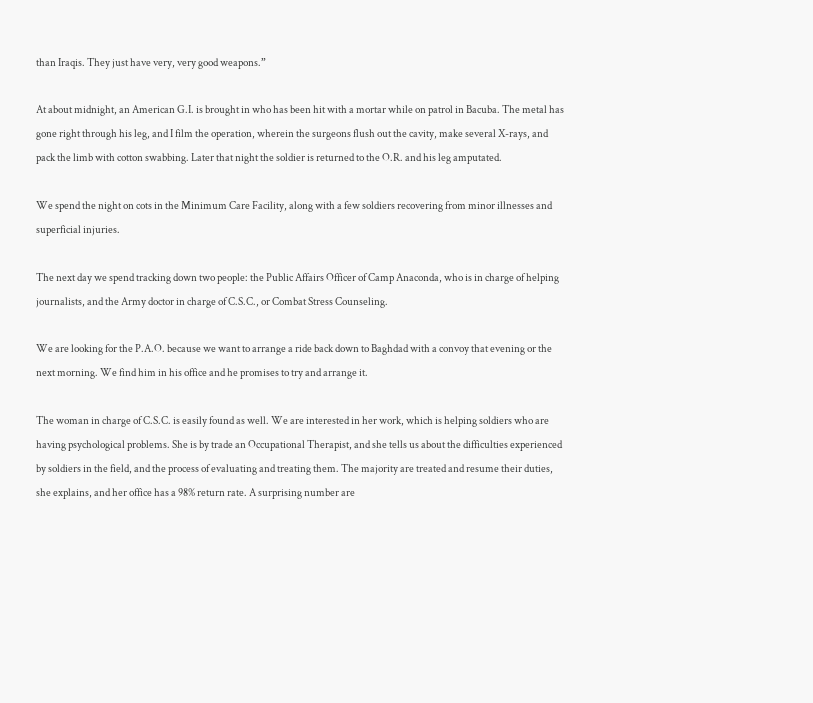than Iraqis. They just have very, very good weapons.”

At about midnight, an American G.I. is brought in who has been hit with a mortar while on patrol in Bacuba. The metal has gone right through his leg, and I film the operation, wherein the surgeons flush out the cavity, make several X-rays, and pack the limb with cotton swabbing. Later that night the soldier is returned to the O.R. and his leg amputated.

We spend the night on cots in the Minimum Care Facility, along with a few soldiers recovering from minor illnesses and superficial injuries.

The next day we spend tracking down two people: the Public Affairs Officer of Camp Anaconda, who is in charge of helping journalists, and the Army doctor in charge of C.S.C., or Combat Stress Counseling.

We are looking for the P.A.O. because we want to arrange a ride back down to Baghdad with a convoy that evening or the next morning. We find him in his office and he promises to try and arrange it.

The woman in charge of C.S.C. is easily found as well. We are interested in her work, which is helping soldiers who are having psychological problems. She is by trade an Occupational Therapist, and she tells us about the difficulties experienced by soldiers in the field, and the process of evaluating and treating them. The majority are treated and resume their duties, she explains, and her office has a 98% return rate. A surprising number are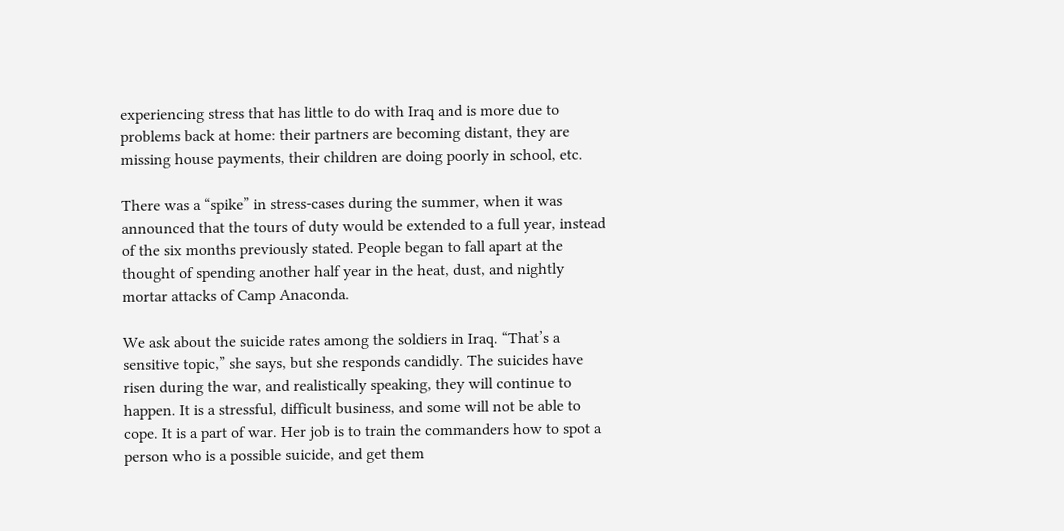experiencing stress that has little to do with Iraq and is more due to problems back at home: their partners are becoming distant, they are missing house payments, their children are doing poorly in school, etc.

There was a “spike” in stress-cases during the summer, when it was announced that the tours of duty would be extended to a full year, instead of the six months previously stated. People began to fall apart at the thought of spending another half year in the heat, dust, and nightly mortar attacks of Camp Anaconda.

We ask about the suicide rates among the soldiers in Iraq. “That’s a sensitive topic,” she says, but she responds candidly. The suicides have risen during the war, and realistically speaking, they will continue to happen. It is a stressful, difficult business, and some will not be able to cope. It is a part of war. Her job is to train the commanders how to spot a person who is a possible suicide, and get them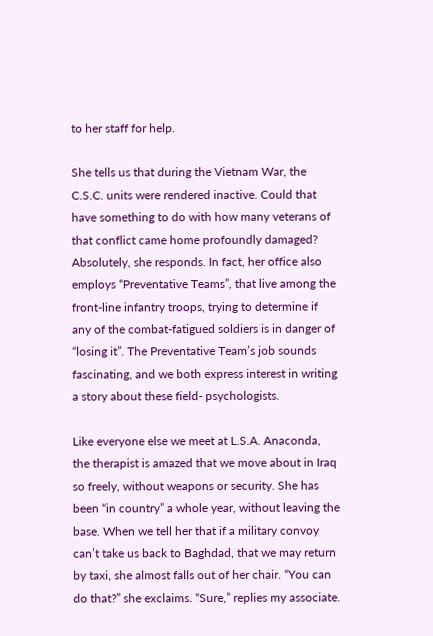to her staff for help.

She tells us that during the Vietnam War, the C.S.C. units were rendered inactive. Could that have something to do with how many veterans of that conflict came home profoundly damaged? Absolutely, she responds. In fact, her office also employs “Preventative Teams”, that live among the front-line infantry troops, trying to determine if any of the combat-fatigued soldiers is in danger of “losing it”. The Preventative Team’s job sounds fascinating, and we both express interest in writing a story about these field- psychologists.

Like everyone else we meet at L.S.A. Anaconda, the therapist is amazed that we move about in Iraq so freely, without weapons or security. She has been “in country” a whole year, without leaving the base. When we tell her that if a military convoy can’t take us back to Baghdad, that we may return by taxi, she almost falls out of her chair. “You can do that?” she exclaims. “Sure,” replies my associate.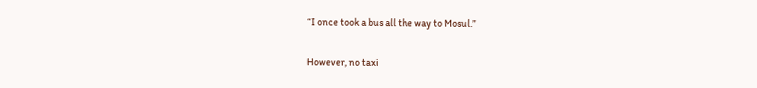“I once took a bus all the way to Mosul.”

However, no taxi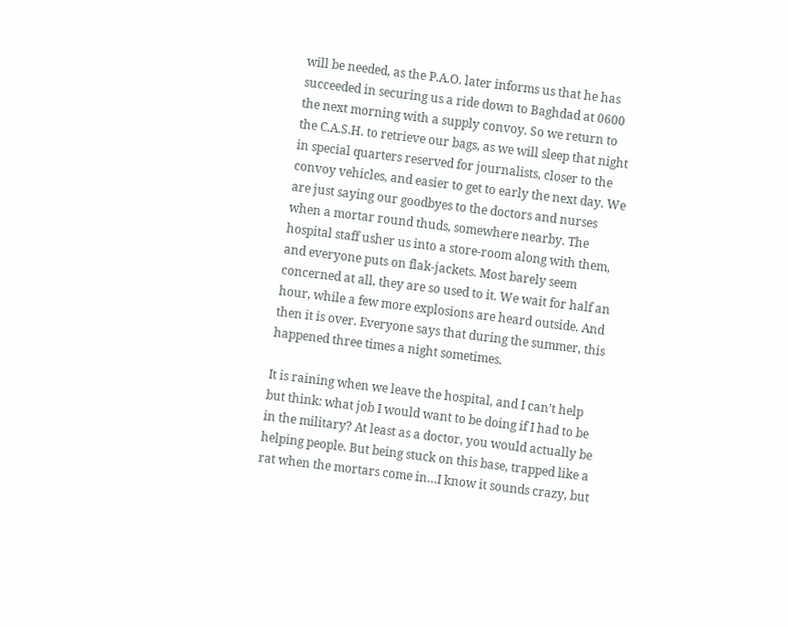will be needed, as the P.A.O. later informs us that he has succeeded in securing us a ride down to Baghdad at 0600 the next morning with a supply convoy. So we return to the C.A.S.H. to retrieve our bags, as we will sleep that night in special quarters reserved for journalists, closer to the convoy vehicles, and easier to get to early the next day. We are just saying our goodbyes to the doctors and nurses when a mortar round thuds, somewhere nearby. The hospital staff usher us into a store-room along with them, and everyone puts on flak-jackets. Most barely seem concerned at all, they are so used to it. We wait for half an hour, while a few more explosions are heard outside. And then it is over. Everyone says that during the summer, this happened three times a night sometimes.

It is raining when we leave the hospital, and I can’t help but think: what job I would want to be doing if I had to be in the military? At least as a doctor, you would actually be helping people. But being stuck on this base, trapped like a rat when the mortars come in…I know it sounds crazy, but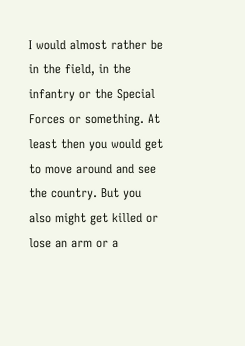I would almost rather be in the field, in the infantry or the Special Forces or something. At least then you would get to move around and see the country. But you also might get killed or lose an arm or a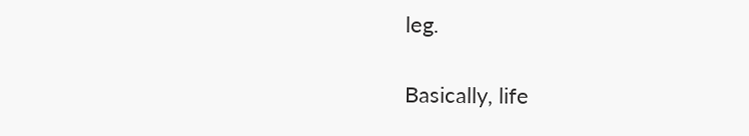leg.

Basically, life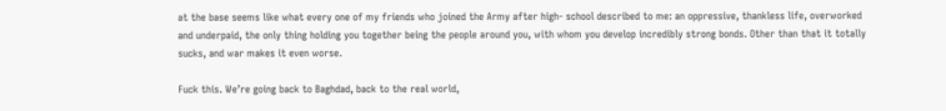at the base seems like what every one of my friends who joined the Army after high- school described to me: an oppressive, thankless life, overworked and underpaid, the only thing holding you together being the people around you, with whom you develop incredibly strong bonds. Other than that it totally sucks, and war makes it even worse.

Fuck this. We’re going back to Baghdad, back to the real world,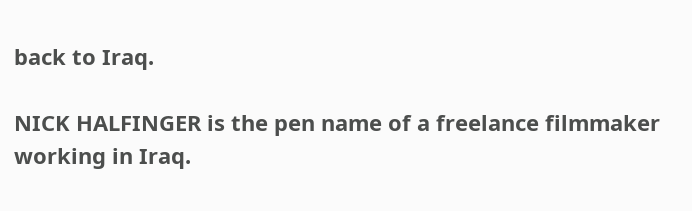back to Iraq.

NICK HALFINGER is the pen name of a freelance filmmaker working in Iraq.